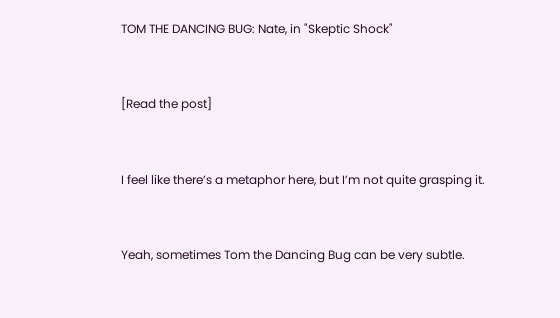TOM THE DANCING BUG: Nate, in "Skeptic Shock"


[Read the post]


I feel like there’s a metaphor here, but I’m not quite grasping it.


Yeah, sometimes Tom the Dancing Bug can be very subtle.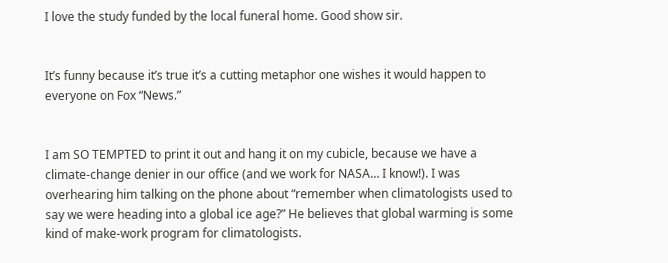I love the study funded by the local funeral home. Good show sir.


It’s funny because it’s true it’s a cutting metaphor one wishes it would happen to everyone on Fox “News.”


I am SO TEMPTED to print it out and hang it on my cubicle, because we have a climate-change denier in our office (and we work for NASA… I know!). I was overhearing him talking on the phone about “remember when climatologists used to say we were heading into a global ice age?” He believes that global warming is some kind of make-work program for climatologists.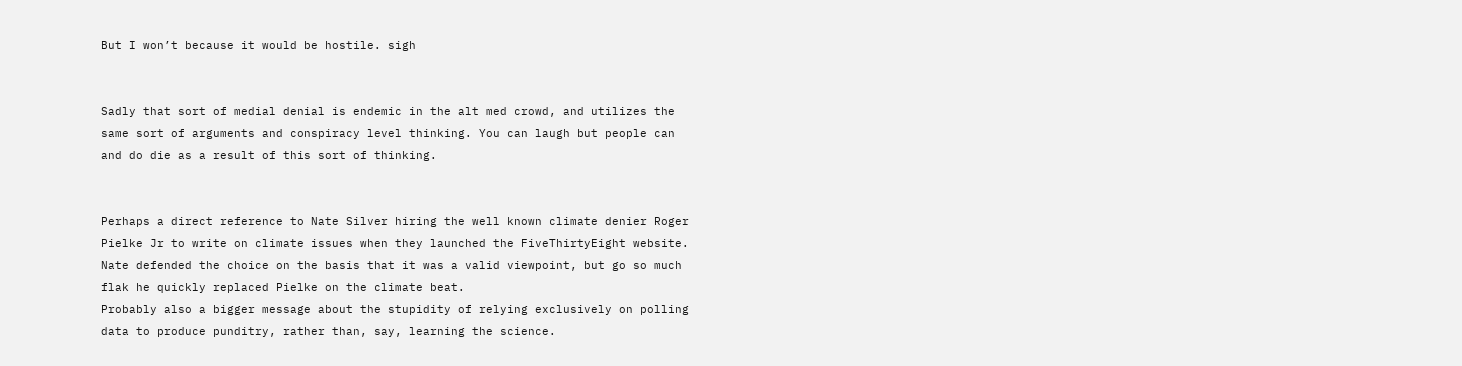But I won’t because it would be hostile. sigh


Sadly that sort of medial denial is endemic in the alt med crowd, and utilizes the same sort of arguments and conspiracy level thinking. You can laugh but people can and do die as a result of this sort of thinking.


Perhaps a direct reference to Nate Silver hiring the well known climate denier Roger Pielke Jr to write on climate issues when they launched the FiveThirtyEight website. Nate defended the choice on the basis that it was a valid viewpoint, but go so much flak he quickly replaced Pielke on the climate beat.
Probably also a bigger message about the stupidity of relying exclusively on polling data to produce punditry, rather than, say, learning the science.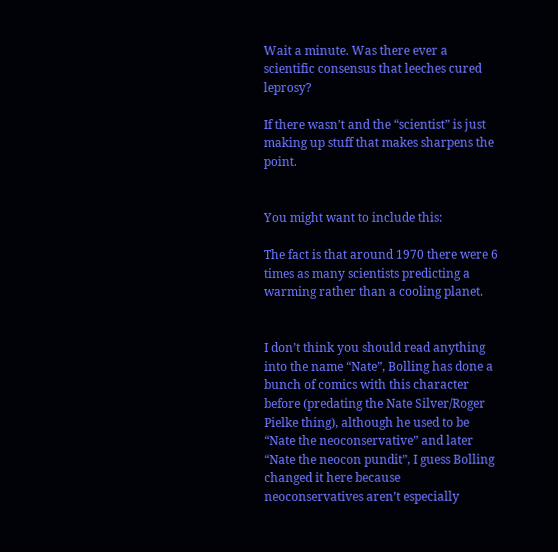Wait a minute. Was there ever a scientific consensus that leeches cured leprosy?

If there wasn’t and the “scientist” is just making up stuff that makes sharpens the point.


You might want to include this:

The fact is that around 1970 there were 6 times as many scientists predicting a warming rather than a cooling planet.


I don’t think you should read anything into the name “Nate”, Bolling has done a bunch of comics with this character before (predating the Nate Silver/Roger Pielke thing), although he used to be “Nate the neoconservative” and later “Nate the neocon pundit”, I guess Bolling changed it here because neoconservatives aren’t especially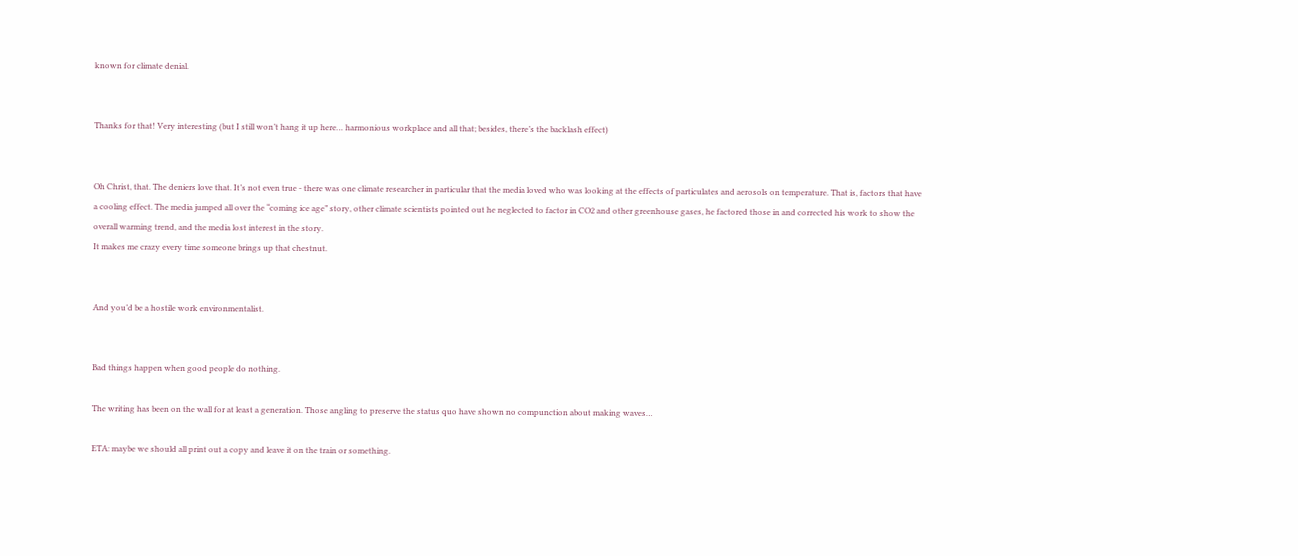known for climate denial.


Thanks for that! Very interesting (but I still won’t hang it up here… harmonious workplace and all that; besides, there’s the backlash effect)


Oh Christ, that. The deniers love that. It’s not even true - there was one climate researcher in particular that the media loved who was looking at the effects of particulates and aerosols on temperature. That is, factors that have a cooling effect. The media jumped all over the “coming ice age” story, other climate scientists pointed out he neglected to factor in CO2 and other greenhouse gases, he factored those in and corrected his work to show the overall warming trend, and the media lost interest in the story.
It makes me crazy every time someone brings up that chestnut.


And you’d be a hostile work environmentalist.


Bad things happen when good people do nothing.

The writing has been on the wall for at least a generation. Those angling to preserve the status quo have shown no compunction about making waves…

ETA: maybe we should all print out a copy and leave it on the train or something.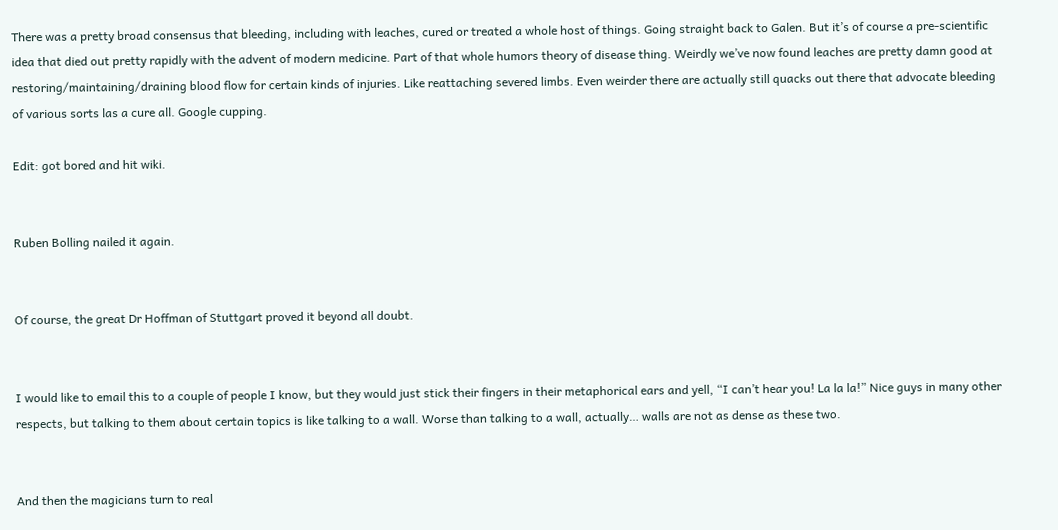There was a pretty broad consensus that bleeding, including with leaches, cured or treated a whole host of things. Going straight back to Galen. But it’s of course a pre-scientific idea that died out pretty rapidly with the advent of modern medicine. Part of that whole humors theory of disease thing. Weirdly we’ve now found leaches are pretty damn good at restoring/maintaining/draining blood flow for certain kinds of injuries. Like reattaching severed limbs. Even weirder there are actually still quacks out there that advocate bleeding of various sorts las a cure all. Google cupping.

Edit: got bored and hit wiki.


Ruben Bolling nailed it again.


Of course, the great Dr Hoffman of Stuttgart proved it beyond all doubt.


I would like to email this to a couple of people I know, but they would just stick their fingers in their metaphorical ears and yell, “I can’t hear you! La la la!” Nice guys in many other respects, but talking to them about certain topics is like talking to a wall. Worse than talking to a wall, actually… walls are not as dense as these two.


And then the magicians turn to real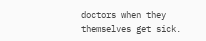doctors when they themselves get sick.